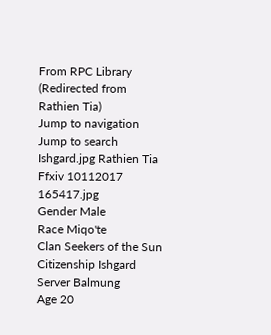From RPC Library
(Redirected from Rathien Tia)
Jump to navigation Jump to search
Ishgard.jpg Rathien Tia
Ffxiv 10112017 165417.jpg
Gender Male
Race Miqo'te
Clan Seekers of the Sun
Citizenship Ishgard
Server Balmung
Age 20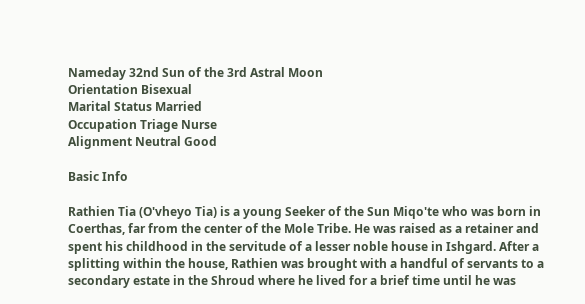Nameday 32nd Sun of the 3rd Astral Moon
Orientation Bisexual
Marital Status Married
Occupation Triage Nurse
Alignment Neutral Good

Basic Info

Rathien Tia (O'vheyo Tia) is a young Seeker of the Sun Miqo'te who was born in Coerthas, far from the center of the Mole Tribe. He was raised as a retainer and spent his childhood in the servitude of a lesser noble house in Ishgard. After a splitting within the house, Rathien was brought with a handful of servants to a secondary estate in the Shroud where he lived for a brief time until he was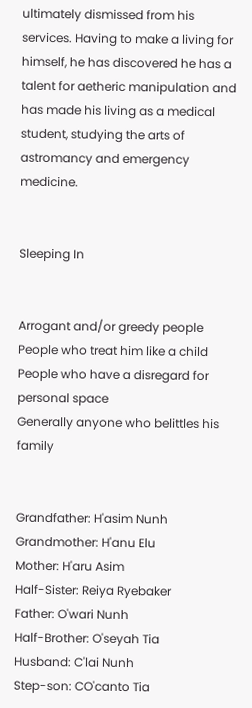ultimately dismissed from his services. Having to make a living for himself, he has discovered he has a talent for aetheric manipulation and has made his living as a medical student, studying the arts of astromancy and emergency medicine.


Sleeping In


Arrogant and/or greedy people
People who treat him like a child
People who have a disregard for personal space
Generally anyone who belittles his family


Grandfather: H'asim Nunh
Grandmother: H'anu Elu
Mother: H'aru Asim
Half-Sister: Reiya Ryebaker
Father: O'wari Nunh
Half-Brother: O'seyah Tia
Husband: C'lai Nunh
Step-son: CO'canto Tia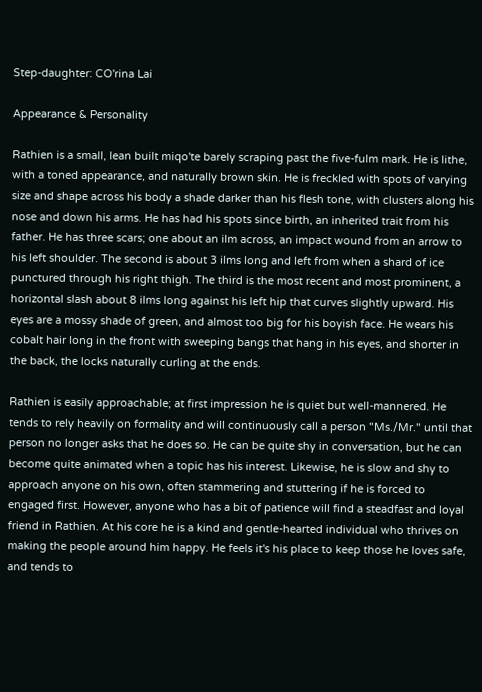Step-daughter: CO'rina Lai

Appearance & Personality

Rathien is a small, lean built miqo'te barely scraping past the five-fulm mark. He is lithe, with a toned appearance, and naturally brown skin. He is freckled with spots of varying size and shape across his body a shade darker than his flesh tone, with clusters along his nose and down his arms. He has had his spots since birth, an inherited trait from his father. He has three scars; one about an ilm across, an impact wound from an arrow to his left shoulder. The second is about 3 ilms long and left from when a shard of ice punctured through his right thigh. The third is the most recent and most prominent, a horizontal slash about 8 ilms long against his left hip that curves slightly upward. His eyes are a mossy shade of green, and almost too big for his boyish face. He wears his cobalt hair long in the front with sweeping bangs that hang in his eyes, and shorter in the back, the locks naturally curling at the ends.

Rathien is easily approachable; at first impression he is quiet but well-mannered. He tends to rely heavily on formality and will continuously call a person "Ms./Mr." until that person no longer asks that he does so. He can be quite shy in conversation, but he can become quite animated when a topic has his interest. Likewise, he is slow and shy to approach anyone on his own, often stammering and stuttering if he is forced to engaged first. However, anyone who has a bit of patience will find a steadfast and loyal friend in Rathien. At his core he is a kind and gentle-hearted individual who thrives on making the people around him happy. He feels it's his place to keep those he loves safe, and tends to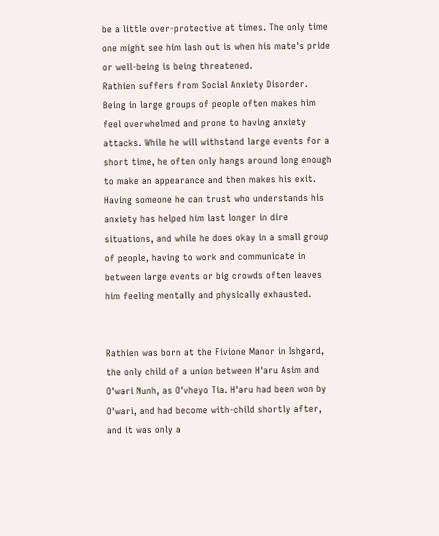be a little over-protective at times. The only time one might see him lash out is when his mate's pride or well-being is being threatened.
Rathien suffers from Social Anxiety Disorder. Being in large groups of people often makes him feel overwhelmed and prone to having anxiety attacks. While he will withstand large events for a short time, he often only hangs around long enough to make an appearance and then makes his exit. Having someone he can trust who understands his anxiety has helped him last longer in dire situations, and while he does okay in a small group of people, having to work and communicate in between large events or big crowds often leaves him feeling mentally and physically exhausted.


Rathien was born at the Fivione Manor in Ishgard, the only child of a union between H'aru Asim and O'wari Nunh, as O'vheyo Tia. H'aru had been won by O'wari, and had become with-child shortly after, and it was only a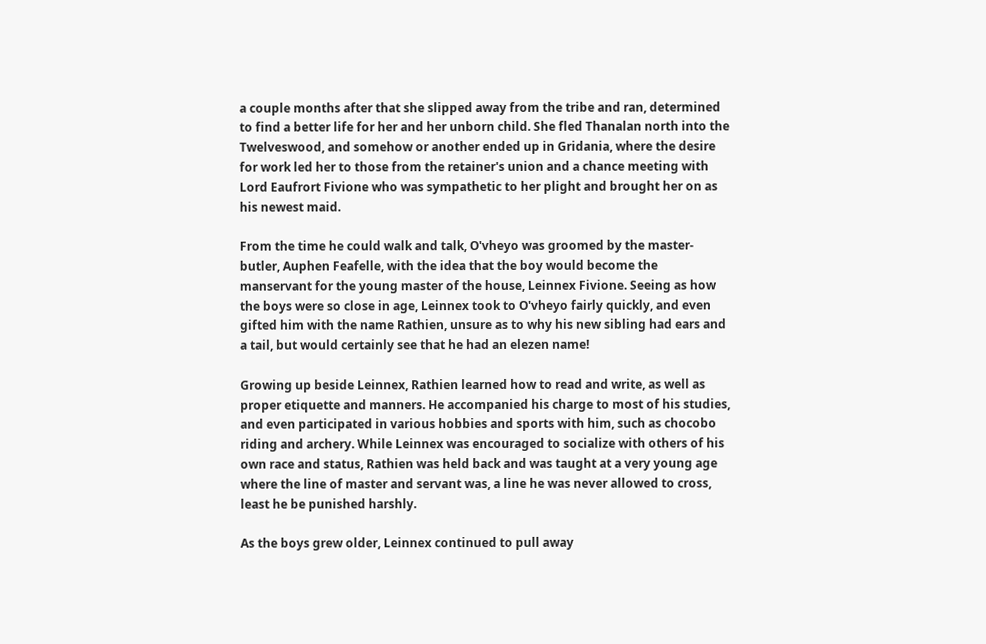a couple months after that she slipped away from the tribe and ran, determined to find a better life for her and her unborn child. She fled Thanalan north into the Twelveswood, and somehow or another ended up in Gridania, where the desire for work led her to those from the retainer's union and a chance meeting with Lord Eaufrort Fivione who was sympathetic to her plight and brought her on as his newest maid.

From the time he could walk and talk, O'vheyo was groomed by the master-butler, Auphen Feafelle, with the idea that the boy would become the manservant for the young master of the house, Leinnex Fivione. Seeing as how the boys were so close in age, Leinnex took to O'vheyo fairly quickly, and even gifted him with the name Rathien, unsure as to why his new sibling had ears and a tail, but would certainly see that he had an elezen name!

Growing up beside Leinnex, Rathien learned how to read and write, as well as proper etiquette and manners. He accompanied his charge to most of his studies, and even participated in various hobbies and sports with him, such as chocobo riding and archery. While Leinnex was encouraged to socialize with others of his own race and status, Rathien was held back and was taught at a very young age where the line of master and servant was, a line he was never allowed to cross, least he be punished harshly.

As the boys grew older, Leinnex continued to pull away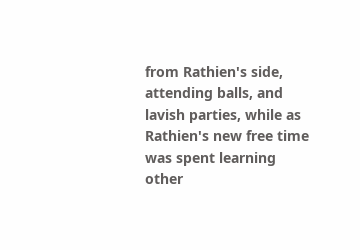from Rathien's side, attending balls, and lavish parties, while as Rathien's new free time was spent learning other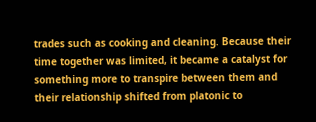trades such as cooking and cleaning. Because their time together was limited, it became a catalyst for something more to transpire between them and their relationship shifted from platonic to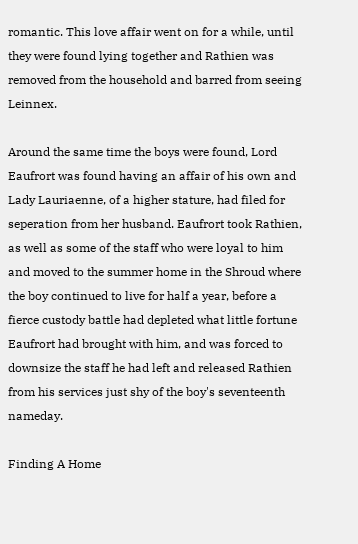romantic. This love affair went on for a while, until they were found lying together and Rathien was removed from the household and barred from seeing Leinnex.

Around the same time the boys were found, Lord Eaufrort was found having an affair of his own and Lady Lauriaenne, of a higher stature, had filed for seperation from her husband. Eaufrort took Rathien, as well as some of the staff who were loyal to him and moved to the summer home in the Shroud where the boy continued to live for half a year, before a fierce custody battle had depleted what little fortune Eaufrort had brought with him, and was forced to downsize the staff he had left and released Rathien from his services just shy of the boy's seventeenth nameday.

Finding A Home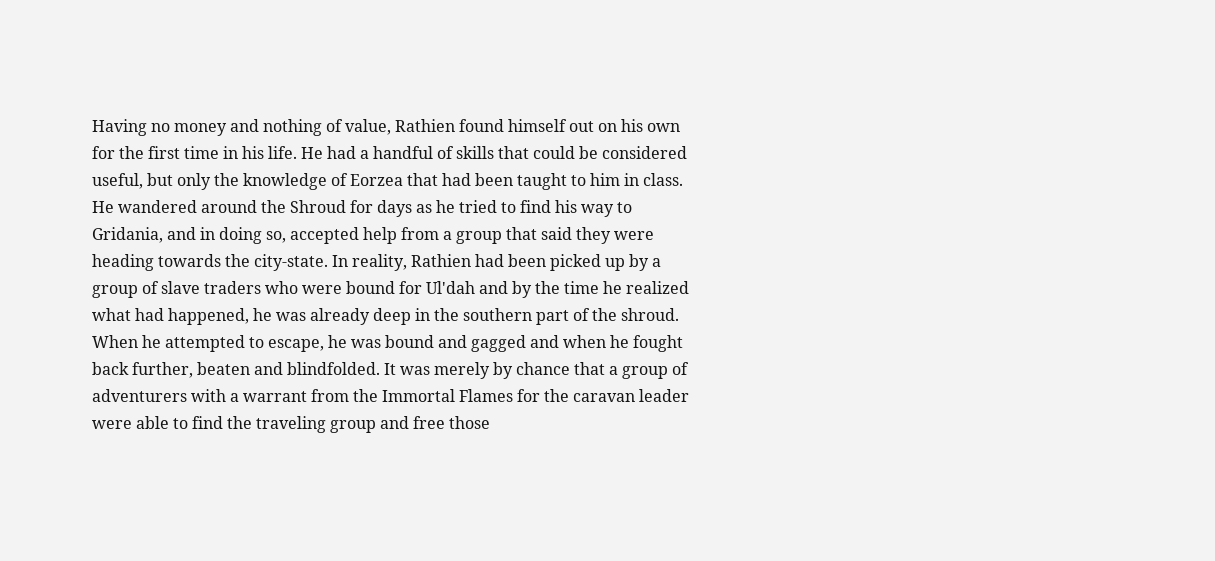Having no money and nothing of value, Rathien found himself out on his own for the first time in his life. He had a handful of skills that could be considered useful, but only the knowledge of Eorzea that had been taught to him in class. He wandered around the Shroud for days as he tried to find his way to Gridania, and in doing so, accepted help from a group that said they were heading towards the city-state. In reality, Rathien had been picked up by a group of slave traders who were bound for Ul'dah and by the time he realized what had happened, he was already deep in the southern part of the shroud. When he attempted to escape, he was bound and gagged and when he fought back further, beaten and blindfolded. It was merely by chance that a group of adventurers with a warrant from the Immortal Flames for the caravan leader were able to find the traveling group and free those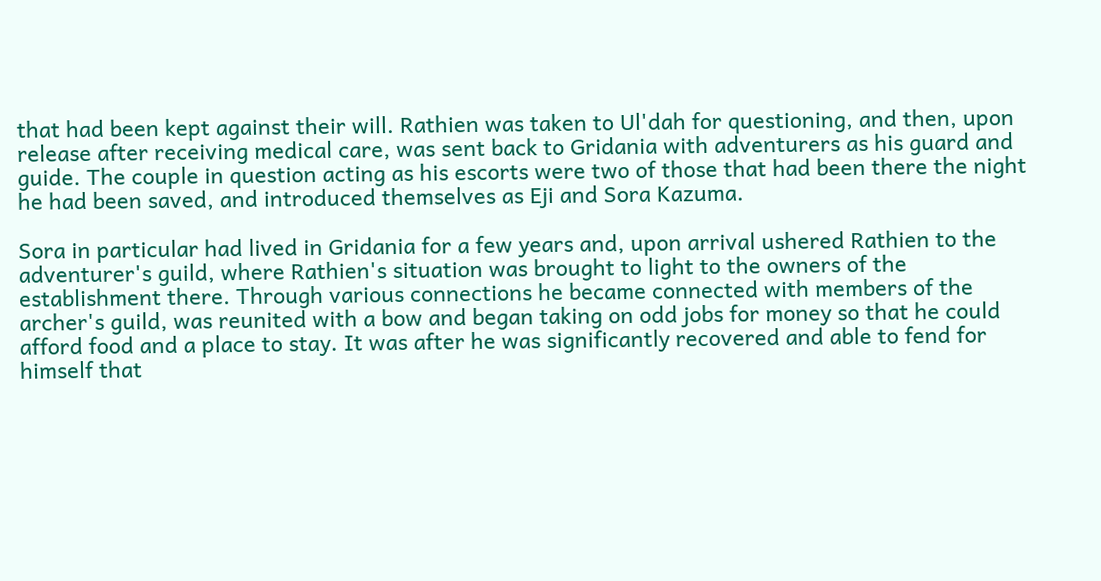that had been kept against their will. Rathien was taken to Ul'dah for questioning, and then, upon release after receiving medical care, was sent back to Gridania with adventurers as his guard and guide. The couple in question acting as his escorts were two of those that had been there the night he had been saved, and introduced themselves as Eji and Sora Kazuma.

Sora in particular had lived in Gridania for a few years and, upon arrival ushered Rathien to the adventurer's guild, where Rathien's situation was brought to light to the owners of the establishment there. Through various connections he became connected with members of the archer's guild, was reunited with a bow and began taking on odd jobs for money so that he could afford food and a place to stay. It was after he was significantly recovered and able to fend for himself that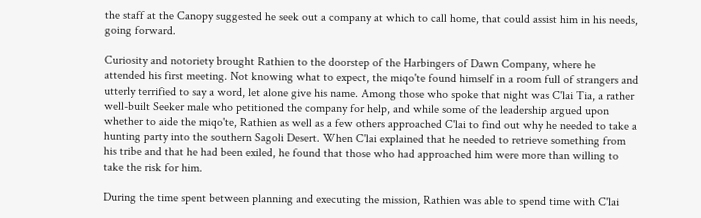the staff at the Canopy suggested he seek out a company at which to call home, that could assist him in his needs, going forward.

Curiosity and notoriety brought Rathien to the doorstep of the Harbingers of Dawn Company, where he attended his first meeting. Not knowing what to expect, the miqo'te found himself in a room full of strangers and utterly terrified to say a word, let alone give his name. Among those who spoke that night was C'lai Tia, a rather well-built Seeker male who petitioned the company for help, and while some of the leadership argued upon whether to aide the miqo'te, Rathien as well as a few others approached C'lai to find out why he needed to take a hunting party into the southern Sagoli Desert. When C'lai explained that he needed to retrieve something from his tribe and that he had been exiled, he found that those who had approached him were more than willing to take the risk for him.

During the time spent between planning and executing the mission, Rathien was able to spend time with C'lai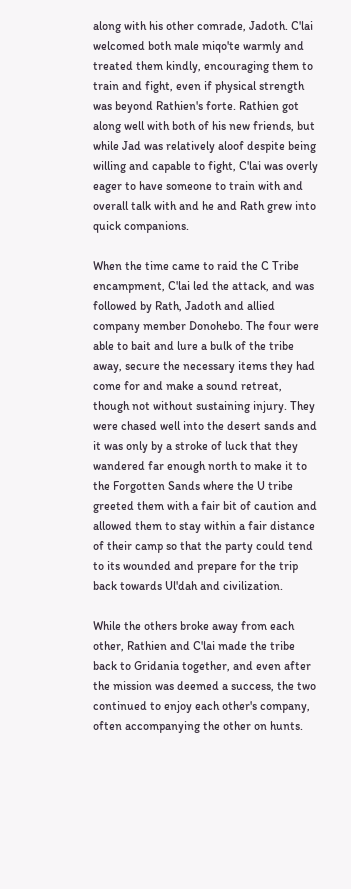along with his other comrade, Jadoth. C'lai welcomed both male miqo'te warmly and treated them kindly, encouraging them to train and fight, even if physical strength was beyond Rathien's forte. Rathien got along well with both of his new friends, but while Jad was relatively aloof despite being willing and capable to fight, C'lai was overly eager to have someone to train with and overall talk with and he and Rath grew into quick companions.

When the time came to raid the C Tribe encampment, C'lai led the attack, and was followed by Rath, Jadoth and allied company member Donohebo. The four were able to bait and lure a bulk of the tribe away, secure the necessary items they had come for and make a sound retreat, though not without sustaining injury. They were chased well into the desert sands and it was only by a stroke of luck that they wandered far enough north to make it to the Forgotten Sands where the U tribe greeted them with a fair bit of caution and allowed them to stay within a fair distance of their camp so that the party could tend to its wounded and prepare for the trip back towards Ul'dah and civilization.

While the others broke away from each other, Rathien and C'lai made the tribe back to Gridania together, and even after the mission was deemed a success, the two continued to enjoy each other's company, often accompanying the other on hunts.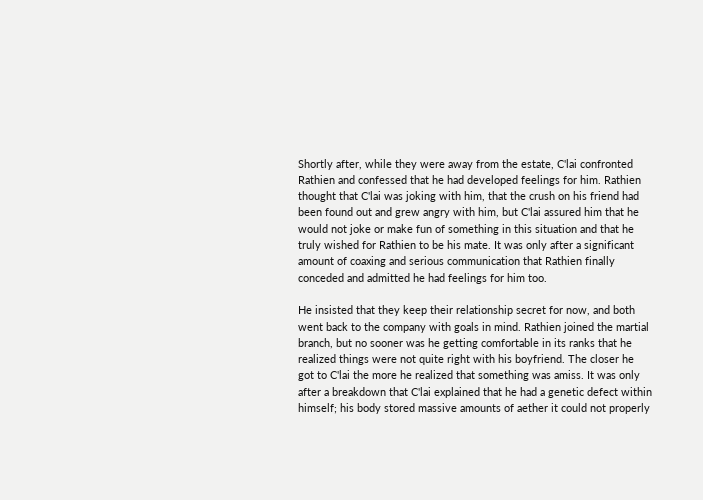Shortly after, while they were away from the estate, C'lai confronted Rathien and confessed that he had developed feelings for him. Rathien thought that C'lai was joking with him, that the crush on his friend had been found out and grew angry with him, but C'lai assured him that he would not joke or make fun of something in this situation and that he truly wished for Rathien to be his mate. It was only after a significant amount of coaxing and serious communication that Rathien finally conceded and admitted he had feelings for him too.

He insisted that they keep their relationship secret for now, and both went back to the company with goals in mind. Rathien joined the martial branch, but no sooner was he getting comfortable in its ranks that he realized things were not quite right with his boyfriend. The closer he got to C'lai the more he realized that something was amiss. It was only after a breakdown that C'lai explained that he had a genetic defect within himself; his body stored massive amounts of aether it could not properly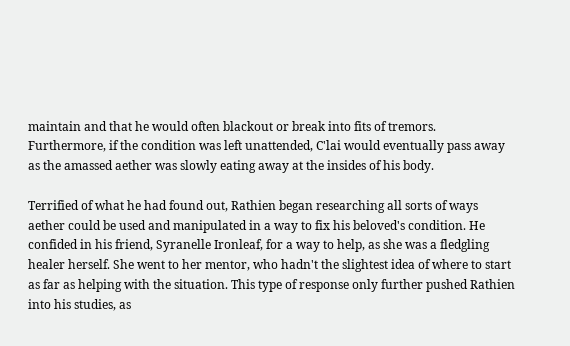maintain and that he would often blackout or break into fits of tremors. Furthermore, if the condition was left unattended, C'lai would eventually pass away as the amassed aether was slowly eating away at the insides of his body.

Terrified of what he had found out, Rathien began researching all sorts of ways aether could be used and manipulated in a way to fix his beloved's condition. He confided in his friend, Syranelle Ironleaf, for a way to help, as she was a fledgling healer herself. She went to her mentor, who hadn't the slightest idea of where to start as far as helping with the situation. This type of response only further pushed Rathien into his studies, as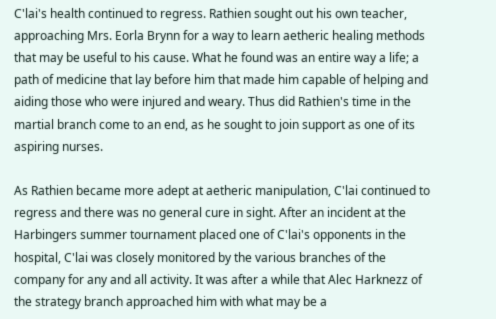C'lai's health continued to regress. Rathien sought out his own teacher, approaching Mrs. Eorla Brynn for a way to learn aetheric healing methods that may be useful to his cause. What he found was an entire way a life; a path of medicine that lay before him that made him capable of helping and aiding those who were injured and weary. Thus did Rathien's time in the martial branch come to an end, as he sought to join support as one of its aspiring nurses.

As Rathien became more adept at aetheric manipulation, C'lai continued to regress and there was no general cure in sight. After an incident at the Harbingers summer tournament placed one of C'lai's opponents in the hospital, C'lai was closely monitored by the various branches of the company for any and all activity. It was after a while that Alec Harknezz of the strategy branch approached him with what may be a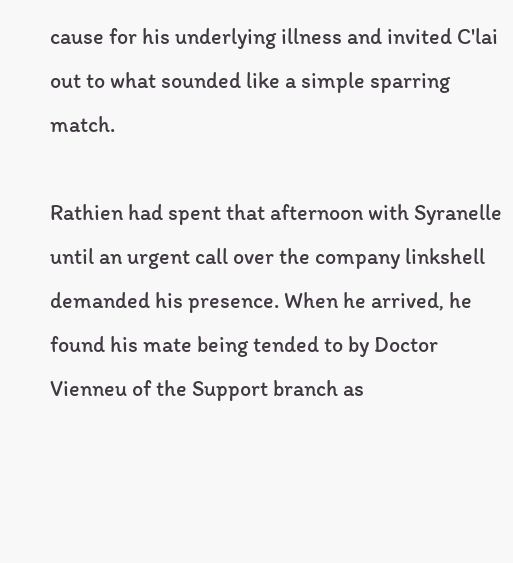cause for his underlying illness and invited C'lai out to what sounded like a simple sparring match.

Rathien had spent that afternoon with Syranelle until an urgent call over the company linkshell demanded his presence. When he arrived, he found his mate being tended to by Doctor Vienneu of the Support branch as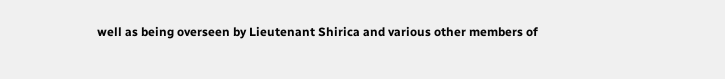well as being overseen by Lieutenant Shirica and various other members of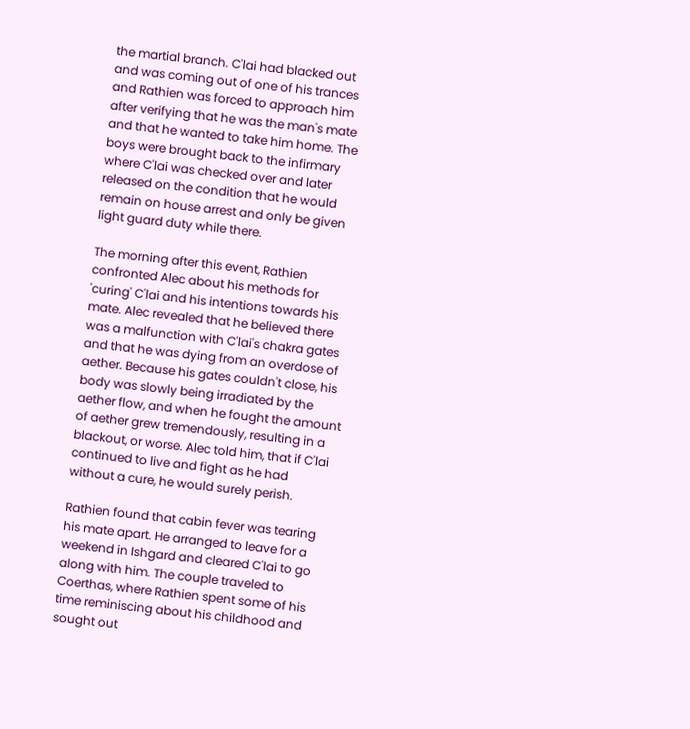the martial branch. C'lai had blacked out and was coming out of one of his trances and Rathien was forced to approach him after verifying that he was the man's mate and that he wanted to take him home. The boys were brought back to the infirmary where C'lai was checked over and later released on the condition that he would remain on house arrest and only be given light guard duty while there.

The morning after this event, Rathien confronted Alec about his methods for 'curing' C'lai and his intentions towards his mate. Alec revealed that he believed there was a malfunction with C'lai's chakra gates and that he was dying from an overdose of aether. Because his gates couldn't close, his body was slowly being irradiated by the aether flow, and when he fought the amount of aether grew tremendously, resulting in a blackout, or worse. Alec told him, that if C'lai continued to live and fight as he had without a cure, he would surely perish.

Rathien found that cabin fever was tearing his mate apart. He arranged to leave for a weekend in Ishgard and cleared C'lai to go along with him. The couple traveled to Coerthas, where Rathien spent some of his time reminiscing about his childhood and sought out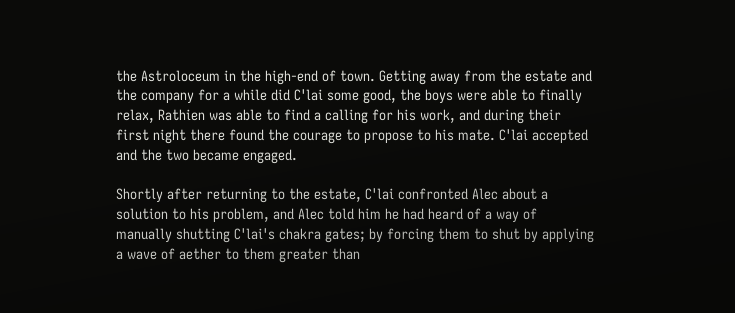the Astroloceum in the high-end of town. Getting away from the estate and the company for a while did C'lai some good, the boys were able to finally relax, Rathien was able to find a calling for his work, and during their first night there found the courage to propose to his mate. C'lai accepted and the two became engaged.

Shortly after returning to the estate, C'lai confronted Alec about a solution to his problem, and Alec told him he had heard of a way of manually shutting C'lai's chakra gates; by forcing them to shut by applying a wave of aether to them greater than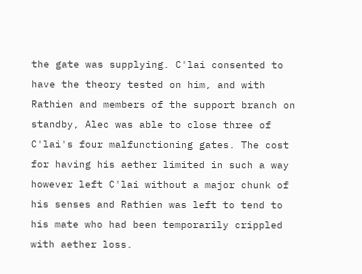the gate was supplying. C'lai consented to have the theory tested on him, and with Rathien and members of the support branch on standby, Alec was able to close three of C'lai's four malfunctioning gates. The cost for having his aether limited in such a way however left C'lai without a major chunk of his senses and Rathien was left to tend to his mate who had been temporarily crippled with aether loss.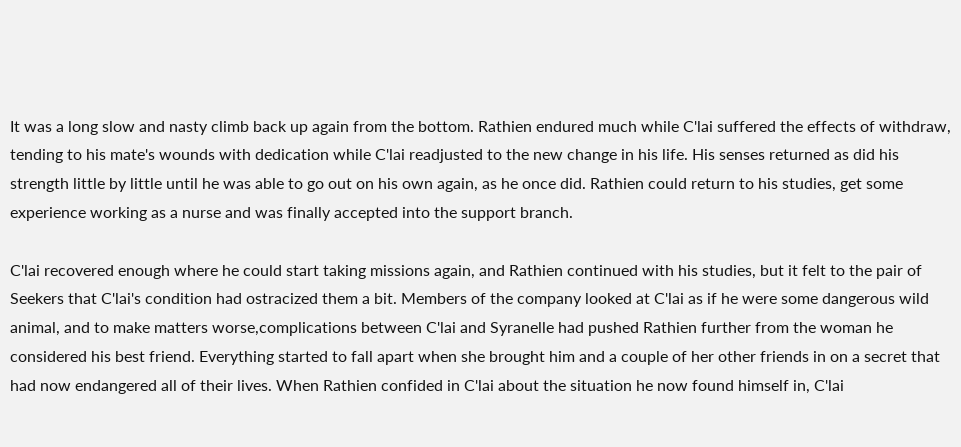It was a long slow and nasty climb back up again from the bottom. Rathien endured much while C'lai suffered the effects of withdraw, tending to his mate's wounds with dedication while C'lai readjusted to the new change in his life. His senses returned as did his strength little by little until he was able to go out on his own again, as he once did. Rathien could return to his studies, get some experience working as a nurse and was finally accepted into the support branch.

C'lai recovered enough where he could start taking missions again, and Rathien continued with his studies, but it felt to the pair of Seekers that C'lai's condition had ostracized them a bit. Members of the company looked at C'lai as if he were some dangerous wild animal, and to make matters worse,complications between C'lai and Syranelle had pushed Rathien further from the woman he considered his best friend. Everything started to fall apart when she brought him and a couple of her other friends in on a secret that had now endangered all of their lives. When Rathien confided in C'lai about the situation he now found himself in, C'lai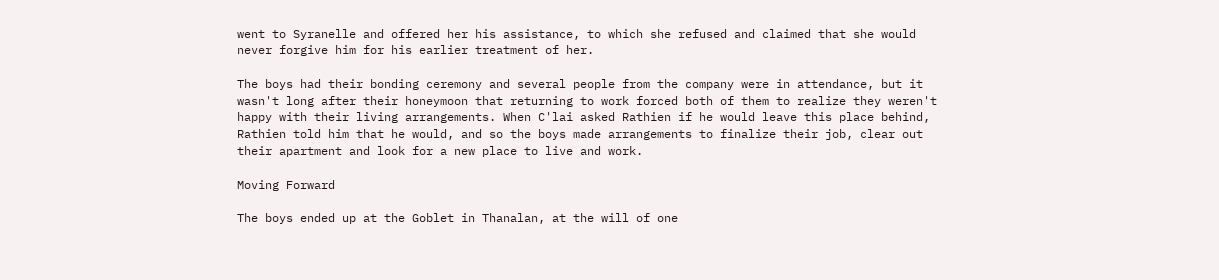went to Syranelle and offered her his assistance, to which she refused and claimed that she would never forgive him for his earlier treatment of her.

The boys had their bonding ceremony and several people from the company were in attendance, but it wasn't long after their honeymoon that returning to work forced both of them to realize they weren't happy with their living arrangements. When C'lai asked Rathien if he would leave this place behind, Rathien told him that he would, and so the boys made arrangements to finalize their job, clear out their apartment and look for a new place to live and work.

Moving Forward

The boys ended up at the Goblet in Thanalan, at the will of one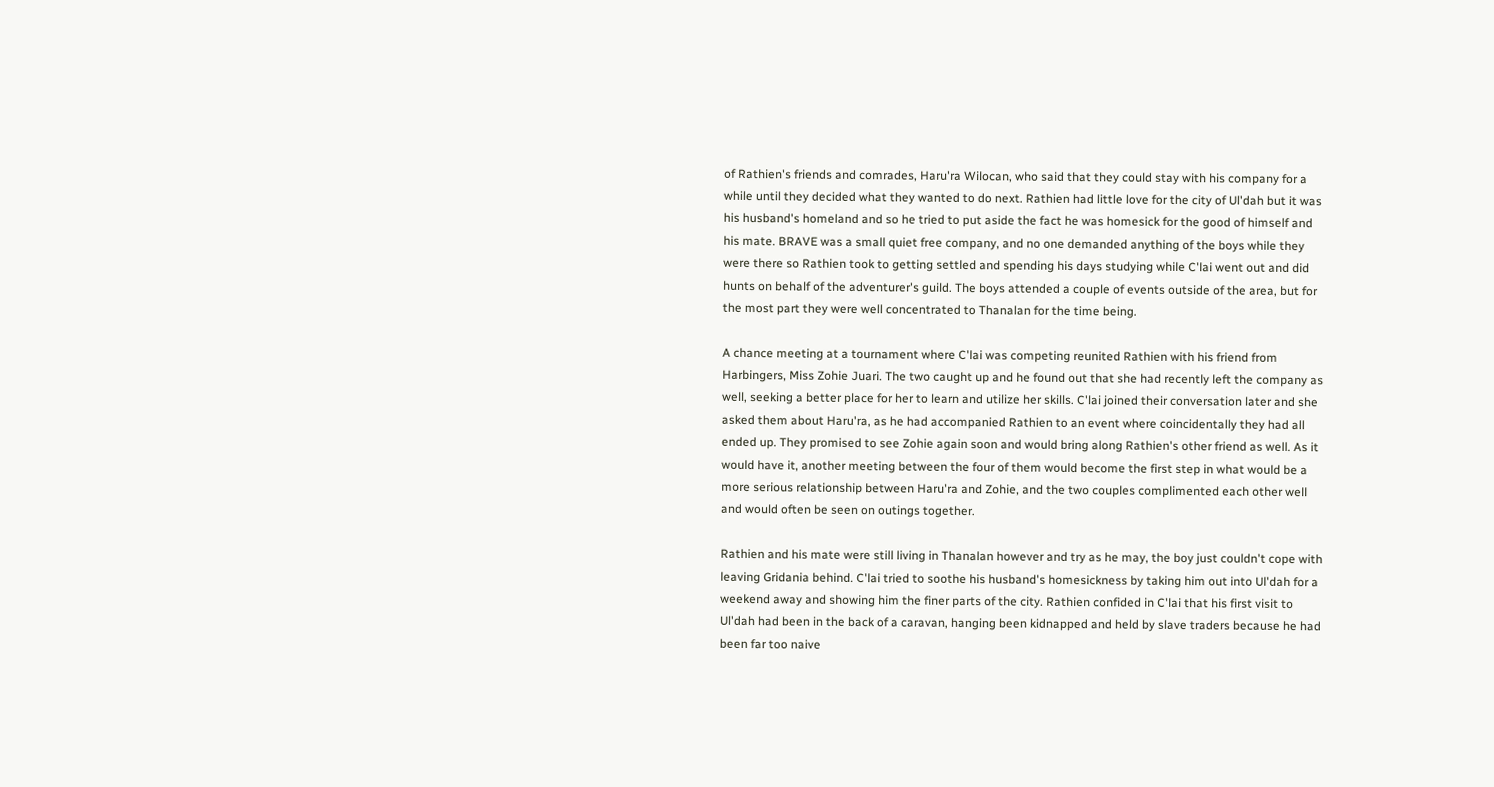of Rathien's friends and comrades, Haru'ra Wilocan, who said that they could stay with his company for a while until they decided what they wanted to do next. Rathien had little love for the city of Ul'dah but it was his husband's homeland and so he tried to put aside the fact he was homesick for the good of himself and his mate. BRAVE was a small quiet free company, and no one demanded anything of the boys while they were there so Rathien took to getting settled and spending his days studying while C'lai went out and did hunts on behalf of the adventurer's guild. The boys attended a couple of events outside of the area, but for the most part they were well concentrated to Thanalan for the time being.

A chance meeting at a tournament where C'lai was competing reunited Rathien with his friend from Harbingers, Miss Zohie Juari. The two caught up and he found out that she had recently left the company as well, seeking a better place for her to learn and utilize her skills. C'lai joined their conversation later and she asked them about Haru'ra, as he had accompanied Rathien to an event where coincidentally they had all ended up. They promised to see Zohie again soon and would bring along Rathien's other friend as well. As it would have it, another meeting between the four of them would become the first step in what would be a more serious relationship between Haru'ra and Zohie, and the two couples complimented each other well and would often be seen on outings together.

Rathien and his mate were still living in Thanalan however and try as he may, the boy just couldn't cope with leaving Gridania behind. C'lai tried to soothe his husband's homesickness by taking him out into Ul'dah for a weekend away and showing him the finer parts of the city. Rathien confided in C'lai that his first visit to Ul'dah had been in the back of a caravan, hanging been kidnapped and held by slave traders because he had been far too naive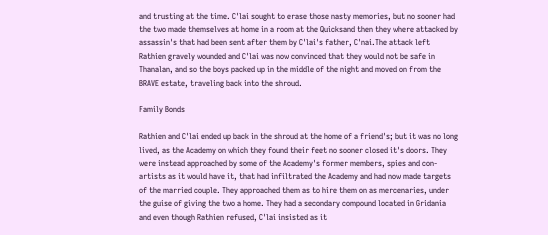and trusting at the time. C'lai sought to erase those nasty memories, but no sooner had the two made themselves at home in a room at the Quicksand then they where attacked by assassin's that had been sent after them by C'lai's father, C'nai.The attack left Rathien gravely wounded and C'lai was now convinced that they would not be safe in Thanalan, and so the boys packed up in the middle of the night and moved on from the BRAVE estate, traveling back into the shroud.

Family Bonds

Rathien and C'lai ended up back in the shroud at the home of a friend's; but it was no long lived, as the Academy on which they found their feet no sooner closed it's doors. They were instead approached by some of the Academy's former members, spies and con-artists as it would have it, that had infiltrated the Academy and had now made targets of the married couple. They approached them as to hire them on as mercenaries, under the guise of giving the two a home. They had a secondary compound located in Gridania and even though Rathien refused, C'lai insisted as it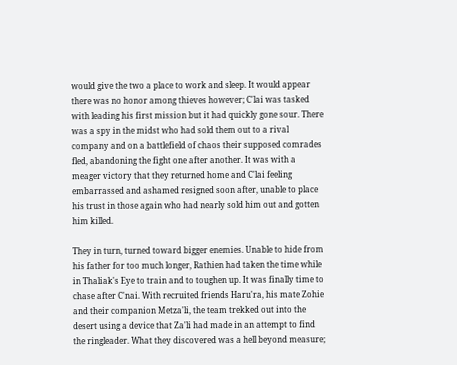would give the two a place to work and sleep. It would appear there was no honor among thieves however; C'lai was tasked with leading his first mission but it had quickly gone sour. There was a spy in the midst who had sold them out to a rival company and on a battlefield of chaos their supposed comrades fled, abandoning the fight one after another. It was with a meager victory that they returned home and C'lai feeling embarrassed and ashamed resigned soon after, unable to place his trust in those again who had nearly sold him out and gotten him killed.

They in turn, turned toward bigger enemies. Unable to hide from his father for too much longer, Rathien had taken the time while in Thaliak's Eye to train and to toughen up. It was finally time to chase after C'nai. With recruited friends Haru'ra, his mate Zohie and their companion Metza'li, the team trekked out into the desert using a device that Za'li had made in an attempt to find the ringleader. What they discovered was a hell beyond measure;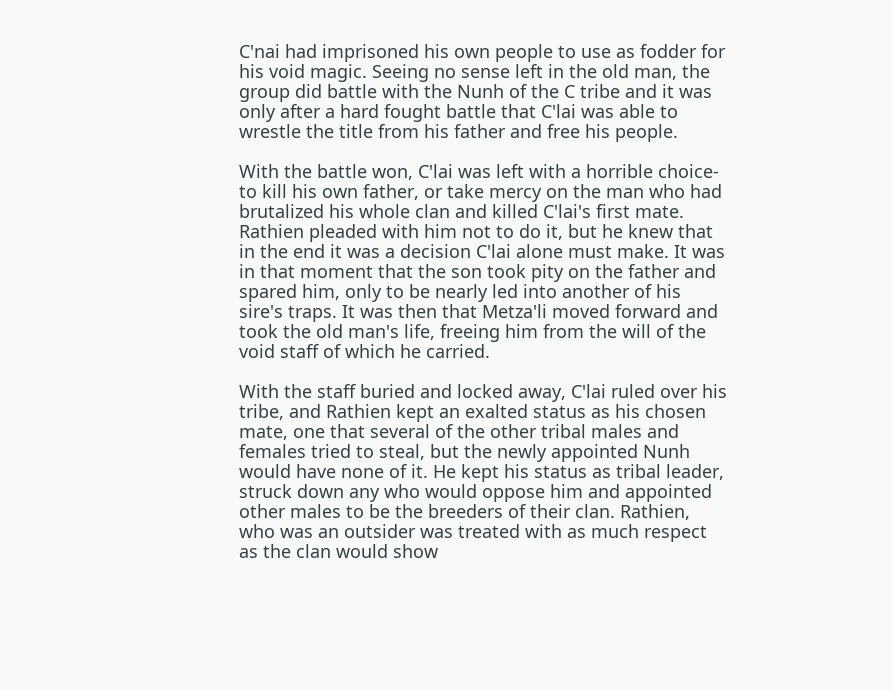C'nai had imprisoned his own people to use as fodder for his void magic. Seeing no sense left in the old man, the group did battle with the Nunh of the C tribe and it was only after a hard fought battle that C'lai was able to wrestle the title from his father and free his people.

With the battle won, C'lai was left with a horrible choice- to kill his own father, or take mercy on the man who had brutalized his whole clan and killed C'lai's first mate. Rathien pleaded with him not to do it, but he knew that in the end it was a decision C'lai alone must make. It was in that moment that the son took pity on the father and spared him, only to be nearly led into another of his sire's traps. It was then that Metza'li moved forward and took the old man's life, freeing him from the will of the void staff of which he carried.

With the staff buried and locked away, C'lai ruled over his tribe, and Rathien kept an exalted status as his chosen mate, one that several of the other tribal males and females tried to steal, but the newly appointed Nunh would have none of it. He kept his status as tribal leader, struck down any who would oppose him and appointed other males to be the breeders of their clan. Rathien, who was an outsider was treated with as much respect as the clan would show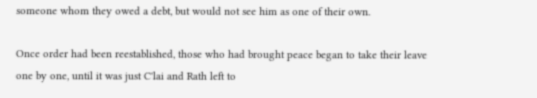someone whom they owed a debt, but would not see him as one of their own.

Once order had been reestablished, those who had brought peace began to take their leave one by one, until it was just C'lai and Rath left to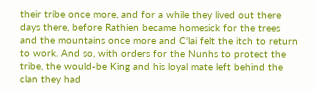their tribe once more, and for a while they lived out there days there, before Rathien became homesick for the trees and the mountains once more and C'lai felt the itch to return to work. And so, with orders for the Nunhs to protect the tribe, the would-be King and his loyal mate left behind the clan they had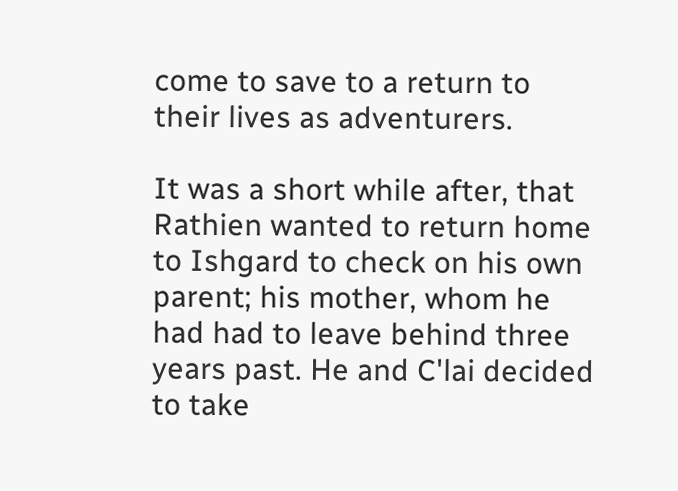come to save to a return to their lives as adventurers.

It was a short while after, that Rathien wanted to return home to Ishgard to check on his own parent; his mother, whom he had had to leave behind three years past. He and C'lai decided to take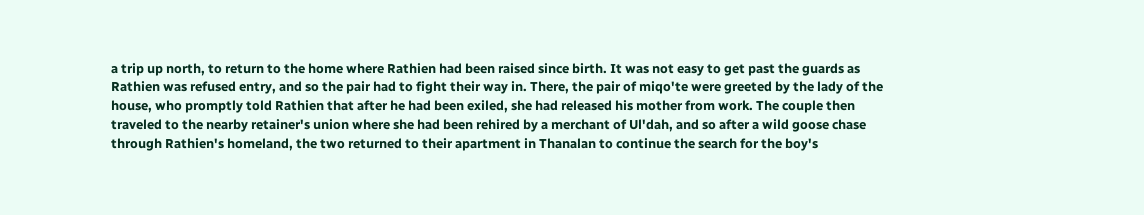a trip up north, to return to the home where Rathien had been raised since birth. It was not easy to get past the guards as Rathien was refused entry, and so the pair had to fight their way in. There, the pair of miqo'te were greeted by the lady of the house, who promptly told Rathien that after he had been exiled, she had released his mother from work. The couple then traveled to the nearby retainer's union where she had been rehired by a merchant of Ul'dah, and so after a wild goose chase through Rathien's homeland, the two returned to their apartment in Thanalan to continue the search for the boy's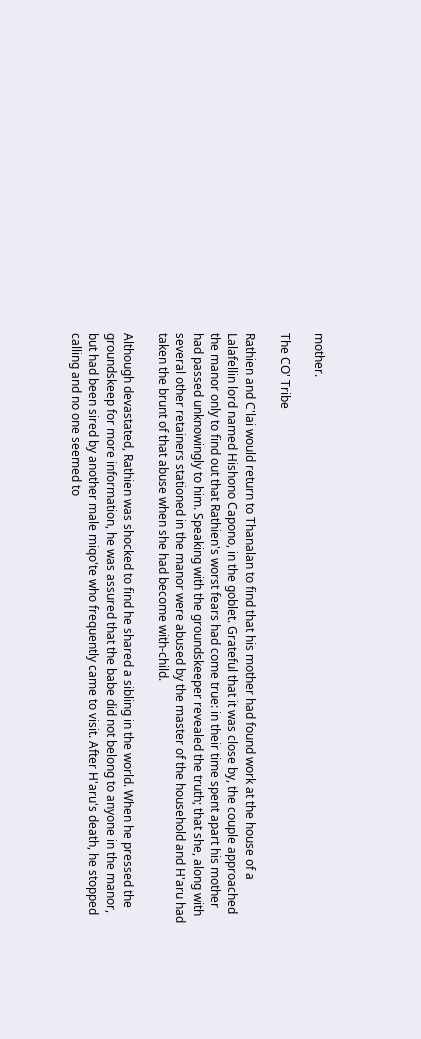mother.

The CO' Tribe

Rathien and C'lai would return to Thanalan to find that his mother had found work at the house of a Lalafellin lord named Hishono Capono, in the goblet. Grateful that it was close by, the couple approached the manor only to find out that Rathien's worst fears had come true: in their time spent apart his mother had passed unknowingly to him. Speaking with the groundskeeper revealed the truth; that she, along with several other retainers stationed in the manor were abused by the master of the household and H'aru had taken the brunt of that abuse when she had become with-child.

Although devastated, Rathien was shocked to find he shared a sibling in the world. When he pressed the groundskeep for more information, he was assured that the babe did not belong to anyone in the manor, but had been sired by another male miqo'te who frequently came to visit. After H'aru's death, he stopped calling and no one seemed to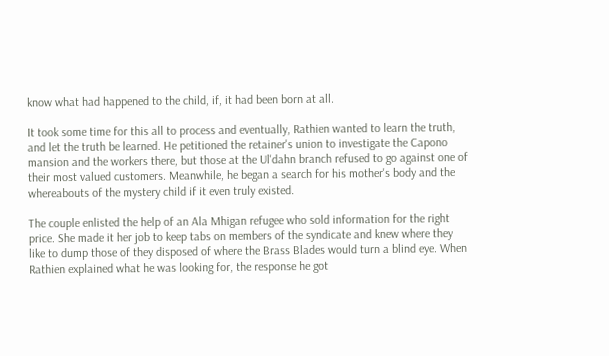know what had happened to the child, if, it had been born at all.

It took some time for this all to process and eventually, Rathien wanted to learn the truth, and let the truth be learned. He petitioned the retainer's union to investigate the Capono mansion and the workers there, but those at the Ul'dahn branch refused to go against one of their most valued customers. Meanwhile, he began a search for his mother's body and the whereabouts of the mystery child if it even truly existed.

The couple enlisted the help of an Ala Mhigan refugee who sold information for the right price. She made it her job to keep tabs on members of the syndicate and knew where they like to dump those of they disposed of where the Brass Blades would turn a blind eye. When Rathien explained what he was looking for, the response he got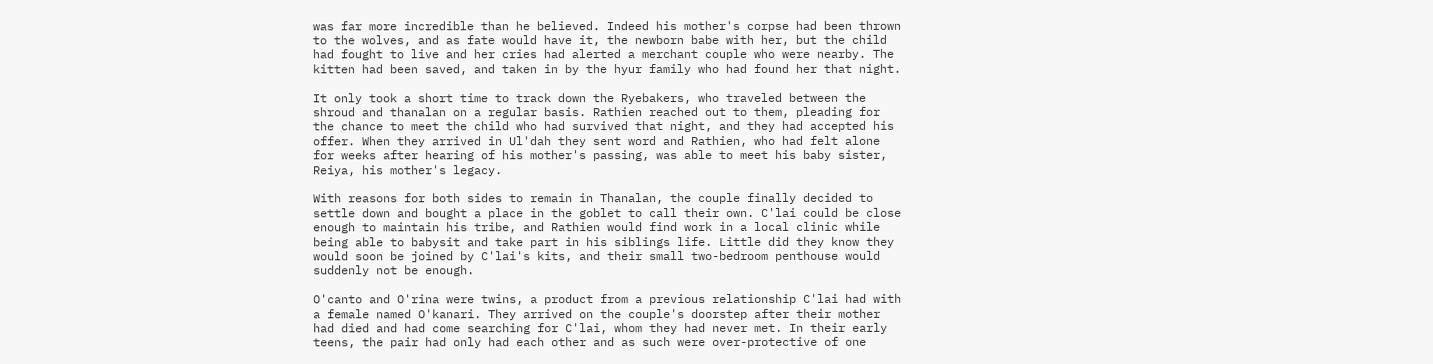was far more incredible than he believed. Indeed his mother's corpse had been thrown to the wolves, and as fate would have it, the newborn babe with her, but the child had fought to live and her cries had alerted a merchant couple who were nearby. The kitten had been saved, and taken in by the hyur family who had found her that night.

It only took a short time to track down the Ryebakers, who traveled between the shroud and thanalan on a regular basis. Rathien reached out to them, pleading for the chance to meet the child who had survived that night, and they had accepted his offer. When they arrived in Ul'dah they sent word and Rathien, who had felt alone for weeks after hearing of his mother's passing, was able to meet his baby sister, Reiya, his mother's legacy.

With reasons for both sides to remain in Thanalan, the couple finally decided to settle down and bought a place in the goblet to call their own. C'lai could be close enough to maintain his tribe, and Rathien would find work in a local clinic while being able to babysit and take part in his siblings life. Little did they know they would soon be joined by C'lai's kits, and their small two-bedroom penthouse would suddenly not be enough.

O'canto and O'rina were twins, a product from a previous relationship C'lai had with a female named O'kanari. They arrived on the couple's doorstep after their mother had died and had come searching for C'lai, whom they had never met. In their early teens, the pair had only had each other and as such were over-protective of one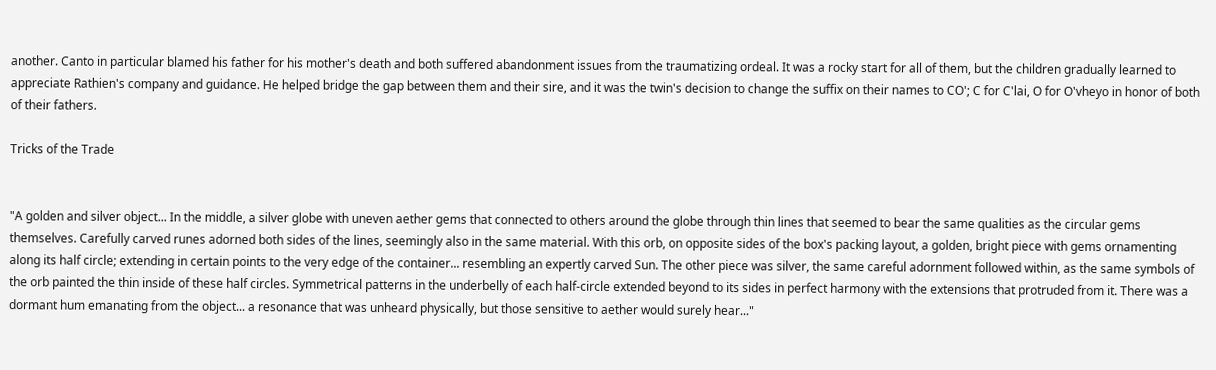another. Canto in particular blamed his father for his mother's death and both suffered abandonment issues from the traumatizing ordeal. It was a rocky start for all of them, but the children gradually learned to appreciate Rathien's company and guidance. He helped bridge the gap between them and their sire, and it was the twin's decision to change the suffix on their names to CO'; C for C'lai, O for O'vheyo in honor of both of their fathers.

Tricks of the Trade


"A golden and silver object... In the middle, a silver globe with uneven aether gems that connected to others around the globe through thin lines that seemed to bear the same qualities as the circular gems themselves. Carefully carved runes adorned both sides of the lines, seemingly also in the same material. With this orb, on opposite sides of the box's packing layout, a golden, bright piece with gems ornamenting along its half circle; extending in certain points to the very edge of the container... resembling an expertly carved Sun. The other piece was silver, the same careful adornment followed within, as the same symbols of the orb painted the thin inside of these half circles. Symmetrical patterns in the underbelly of each half-circle extended beyond to its sides in perfect harmony with the extensions that protruded from it. There was a dormant hum emanating from the object... a resonance that was unheard physically, but those sensitive to aether would surely hear..."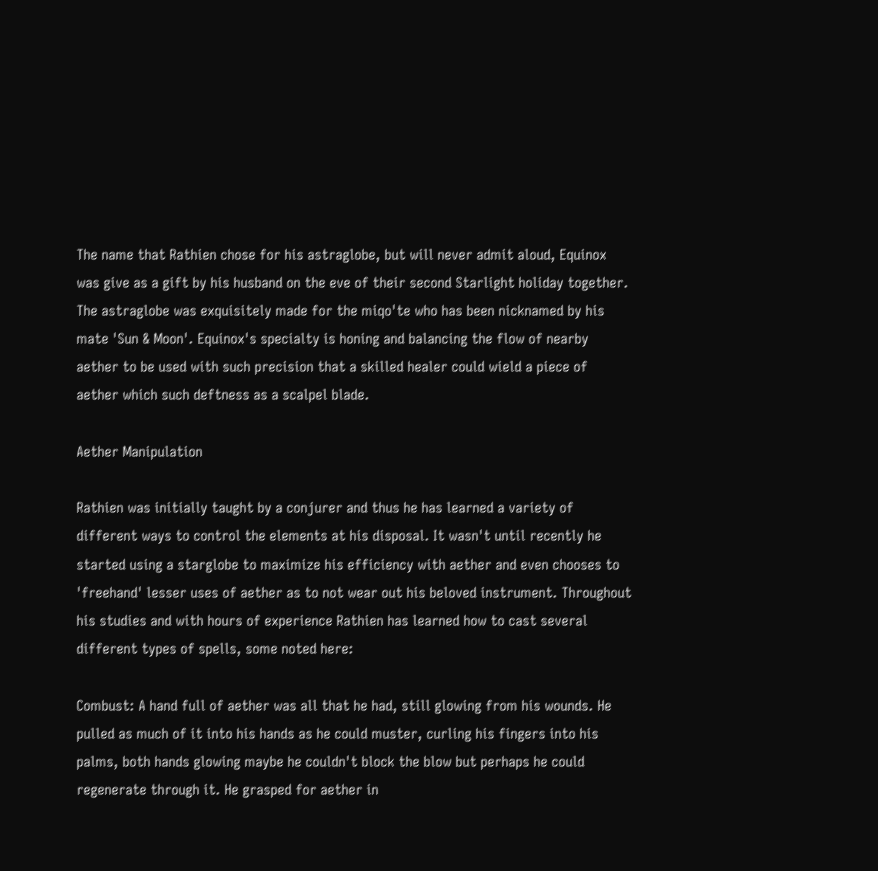The name that Rathien chose for his astraglobe, but will never admit aloud, Equinox was give as a gift by his husband on the eve of their second Starlight holiday together. The astraglobe was exquisitely made for the miqo'te who has been nicknamed by his mate 'Sun & Moon'. Equinox's specialty is honing and balancing the flow of nearby aether to be used with such precision that a skilled healer could wield a piece of aether which such deftness as a scalpel blade.

Aether Manipulation

Rathien was initially taught by a conjurer and thus he has learned a variety of different ways to control the elements at his disposal. It wasn't until recently he started using a starglobe to maximize his efficiency with aether and even chooses to 'freehand' lesser uses of aether as to not wear out his beloved instrument. Throughout his studies and with hours of experience Rathien has learned how to cast several different types of spells, some noted here:

Combust: A hand full of aether was all that he had, still glowing from his wounds. He pulled as much of it into his hands as he could muster, curling his fingers into his palms, both hands glowing maybe he couldn't block the blow but perhaps he could regenerate through it. He grasped for aether in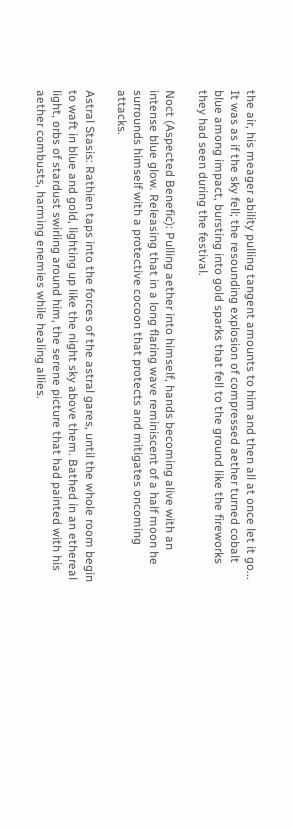the air, his meager ability pulling tangent amounts to him and then all at once let it go... It was as if the sky fell; the resounding explosion of compressed aether turned cobalt blue among impact, bursting into gold sparks that fell to the ground like the fireworks they had seen during the festival.

Noct (Aspected Benefic): Pulling aether into himself, hands becoming alive with an intense blue glow. Releasing that in a long flaring wave reminiscent of a half moon he surrounds himself with a protective cocoon that protects and mitigates oncoming attacks.

Astral Stasis: Rathien taps into the forces of the astral gares, until the whole room begin to waft in blue and gold, lighting up like the night sky above them. Bathed in an ethereal light, orbs of stardust swirling around him, the serene picture that had painted with his aether combusts, harming enemies while healing allies.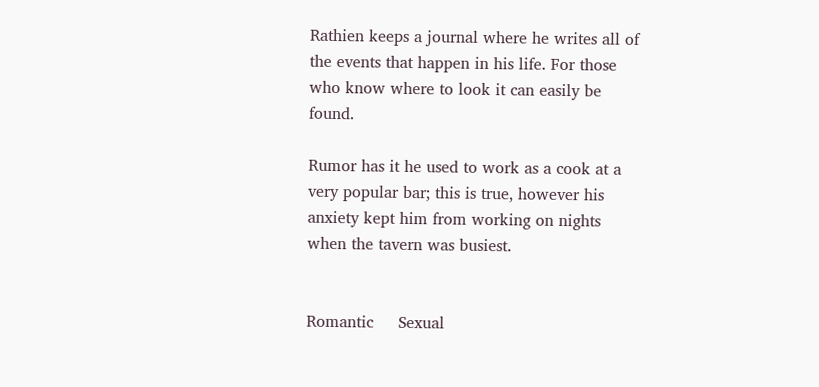Rathien keeps a journal where he writes all of the events that happen in his life. For those who know where to look it can easily be found.

Rumor has it he used to work as a cook at a very popular bar; this is true, however his anxiety kept him from working on nights when the tavern was busiest.


Romantic     Sexual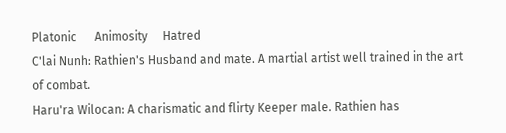Platonic      Animosity     Hatred
C'lai Nunh: Rathien's Husband and mate. A martial artist well trained in the art of combat.
Haru'ra Wilocan: A charismatic and flirty Keeper male. Rathien has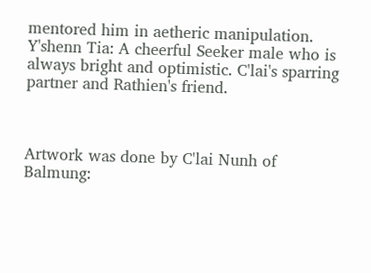mentored him in aetheric manipulation.
Y'shenn Tia: A cheerful Seeker male who is always bright and optimistic. C'lai's sparring partner and Rathien's friend.



Artwork was done by C'lai Nunh of Balmung: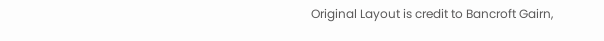Original Layout is credit to Bancroft Gairn,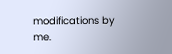modifications by me.